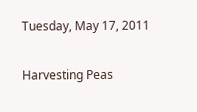Tuesday, May 17, 2011

Harvesting Peas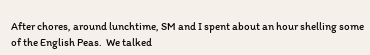After chores, around lunchtime, SM and I spent about an hour shelling some of the English Peas.  We talked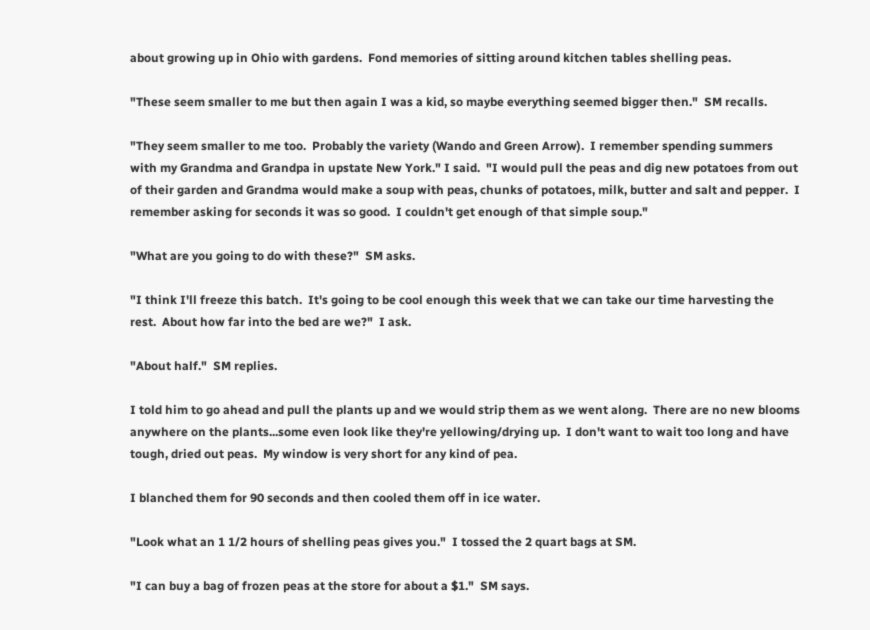about growing up in Ohio with gardens.  Fond memories of sitting around kitchen tables shelling peas.

"These seem smaller to me but then again I was a kid, so maybe everything seemed bigger then."  SM recalls.

"They seem smaller to me too.  Probably the variety (Wando and Green Arrow).  I remember spending summers with my Grandma and Grandpa in upstate New York." I said.  "I would pull the peas and dig new potatoes from out of their garden and Grandma would make a soup with peas, chunks of potatoes, milk, butter and salt and pepper.  I remember asking for seconds it was so good.  I couldn't get enough of that simple soup."

"What are you going to do with these?"  SM asks.

"I think I'll freeze this batch.  It's going to be cool enough this week that we can take our time harvesting the rest.  About how far into the bed are we?"  I ask.

"About half."  SM replies.

I told him to go ahead and pull the plants up and we would strip them as we went along.  There are no new blooms anywhere on the plants...some even look like they're yellowing/drying up.  I don't want to wait too long and have tough, dried out peas.  My window is very short for any kind of pea.

I blanched them for 90 seconds and then cooled them off in ice water.

"Look what an 1 1/2 hours of shelling peas gives you."  I tossed the 2 quart bags at SM.

"I can buy a bag of frozen peas at the store for about a $1."  SM says.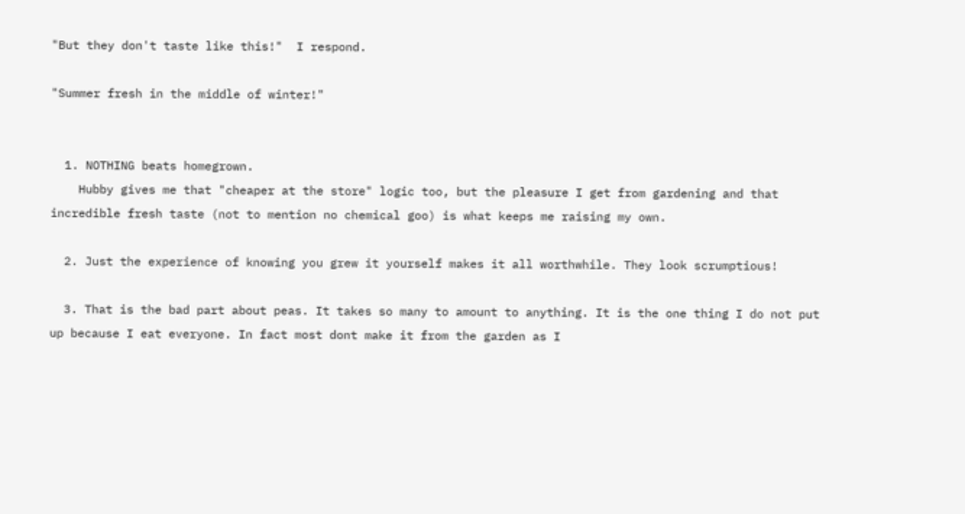"But they don't taste like this!"  I respond.

"Summer fresh in the middle of winter!"


  1. NOTHING beats homegrown.
    Hubby gives me that "cheaper at the store" logic too, but the pleasure I get from gardening and that incredible fresh taste (not to mention no chemical goo) is what keeps me raising my own.

  2. Just the experience of knowing you grew it yourself makes it all worthwhile. They look scrumptious!

  3. That is the bad part about peas. It takes so many to amount to anything. It is the one thing I do not put up because I eat everyone. In fact most dont make it from the garden as I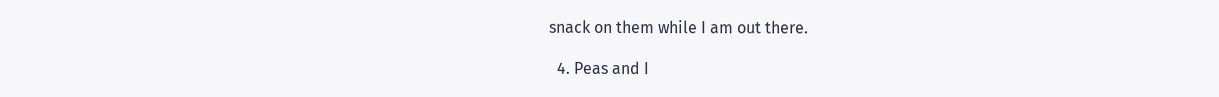snack on them while I am out there.

  4. Peas and I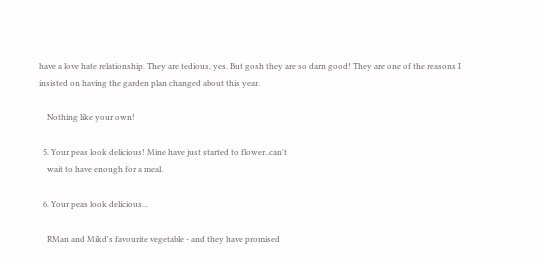have a love hate relationship. They are tedious, yes. But gosh they are so darn good! They are one of the reasons I insisted on having the garden plan changed about this year.

    Nothing like your own!

  5. Your peas look delicious! Mine have just started to flower..can't
    wait to have enough for a meal.

  6. Your peas look delicious...

    RMan and Mikd's favourite vegetable - and they have promised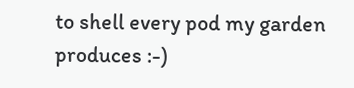to shell every pod my garden produces :-)